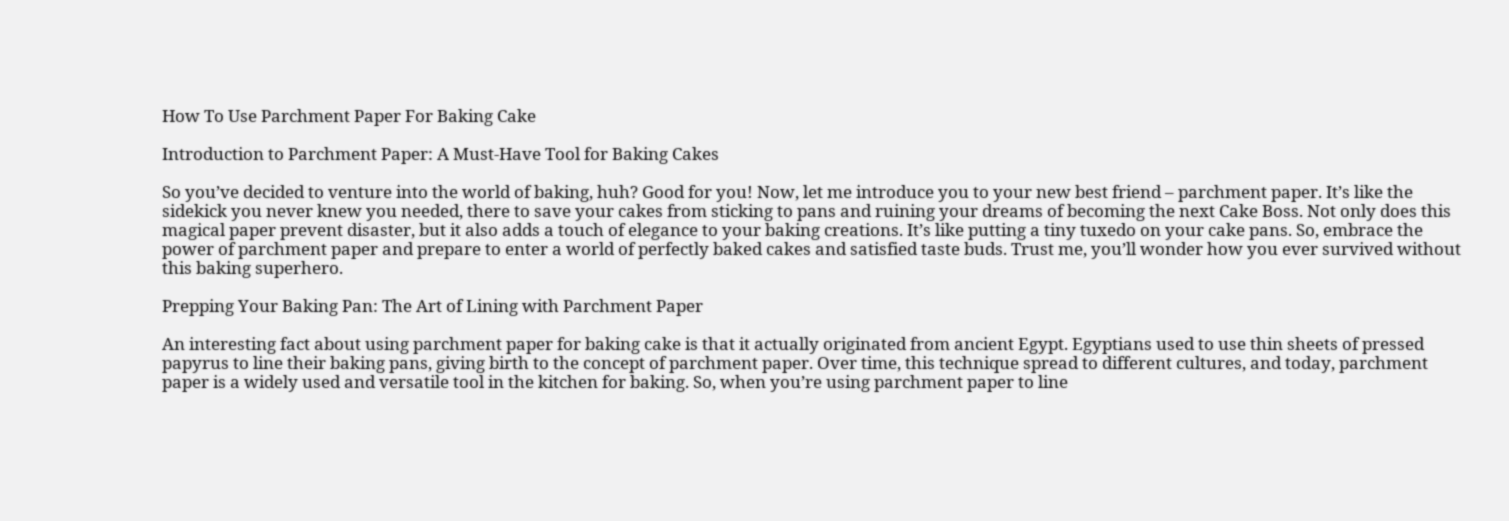How To Use Parchment Paper For Baking Cake

Introduction to Parchment Paper: A Must-Have Tool for Baking Cakes

So you’ve decided to venture into the world of baking, huh? Good for you! Now, let me introduce you to your new best friend – parchment paper. It’s like the sidekick you never knew you needed, there to save your cakes from sticking to pans and ruining your dreams of becoming the next Cake Boss. Not only does this magical paper prevent disaster, but it also adds a touch of elegance to your baking creations. It’s like putting a tiny tuxedo on your cake pans. So, embrace the power of parchment paper and prepare to enter a world of perfectly baked cakes and satisfied taste buds. Trust me, you’ll wonder how you ever survived without this baking superhero.

Prepping Your Baking Pan: The Art of Lining with Parchment Paper

An interesting fact about using parchment paper for baking cake is that it actually originated from ancient Egypt. Egyptians used to use thin sheets of pressed papyrus to line their baking pans, giving birth to the concept of parchment paper. Over time, this technique spread to different cultures, and today, parchment paper is a widely used and versatile tool in the kitchen for baking. So, when you’re using parchment paper to line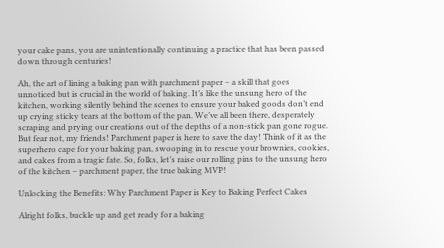your cake pans, you are unintentionally continuing a practice that has been passed down through centuries!

Ah, the art of lining a baking pan with parchment paper – a skill that goes unnoticed but is crucial in the world of baking. It’s like the unsung hero of the kitchen, working silently behind the scenes to ensure your baked goods don’t end up crying sticky tears at the bottom of the pan. We’ve all been there, desperately scraping and prying our creations out of the depths of a non-stick pan gone rogue. But fear not, my friends! Parchment paper is here to save the day! Think of it as the superhero cape for your baking pan, swooping in to rescue your brownies, cookies, and cakes from a tragic fate. So, folks, let’s raise our rolling pins to the unsung hero of the kitchen – parchment paper, the true baking MVP!

Unlocking the Benefits: Why Parchment Paper is Key to Baking Perfect Cakes

Alright folks, buckle up and get ready for a baking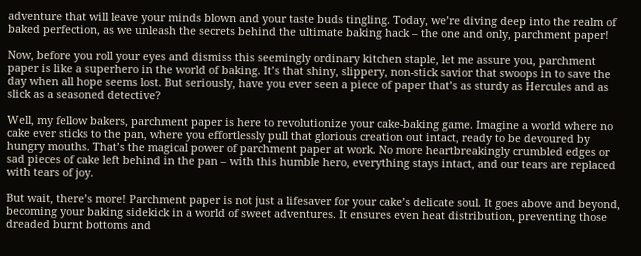adventure that will leave your minds blown and your taste buds tingling. Today, we’re diving deep into the realm of baked perfection, as we unleash the secrets behind the ultimate baking hack – the one and only, parchment paper!

Now, before you roll your eyes and dismiss this seemingly ordinary kitchen staple, let me assure you, parchment paper is like a superhero in the world of baking. It’s that shiny, slippery, non-stick savior that swoops in to save the day when all hope seems lost. But seriously, have you ever seen a piece of paper that’s as sturdy as Hercules and as slick as a seasoned detective?

Well, my fellow bakers, parchment paper is here to revolutionize your cake-baking game. Imagine a world where no cake ever sticks to the pan, where you effortlessly pull that glorious creation out intact, ready to be devoured by hungry mouths. That’s the magical power of parchment paper at work. No more heartbreakingly crumbled edges or sad pieces of cake left behind in the pan – with this humble hero, everything stays intact, and our tears are replaced with tears of joy.

But wait, there’s more! Parchment paper is not just a lifesaver for your cake’s delicate soul. It goes above and beyond, becoming your baking sidekick in a world of sweet adventures. It ensures even heat distribution, preventing those dreaded burnt bottoms and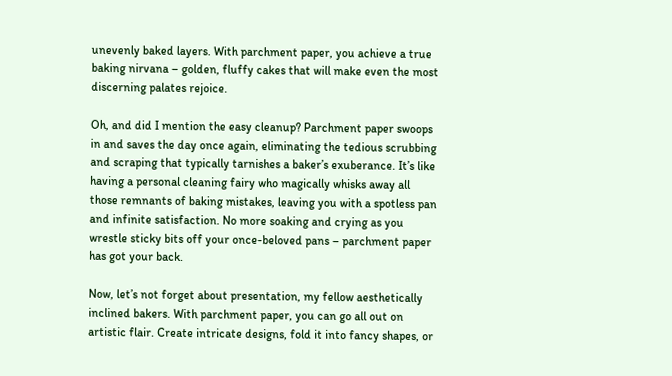unevenly baked layers. With parchment paper, you achieve a true baking nirvana – golden, fluffy cakes that will make even the most discerning palates rejoice.

Oh, and did I mention the easy cleanup? Parchment paper swoops in and saves the day once again, eliminating the tedious scrubbing and scraping that typically tarnishes a baker’s exuberance. It’s like having a personal cleaning fairy who magically whisks away all those remnants of baking mistakes, leaving you with a spotless pan and infinite satisfaction. No more soaking and crying as you wrestle sticky bits off your once-beloved pans – parchment paper has got your back.

Now, let’s not forget about presentation, my fellow aesthetically inclined bakers. With parchment paper, you can go all out on artistic flair. Create intricate designs, fold it into fancy shapes, or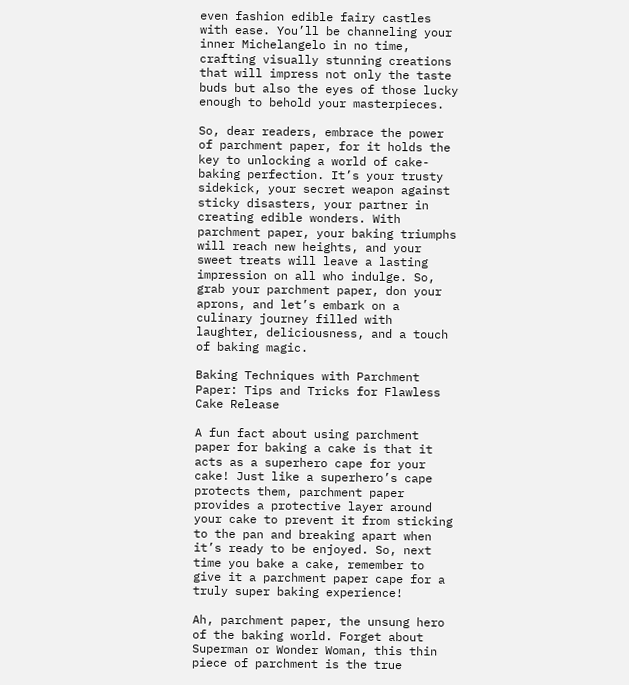even fashion edible fairy castles with ease. You’ll be channeling your inner Michelangelo in no time, crafting visually stunning creations that will impress not only the taste buds but also the eyes of those lucky enough to behold your masterpieces.

So, dear readers, embrace the power of parchment paper, for it holds the key to unlocking a world of cake-baking perfection. It’s your trusty sidekick, your secret weapon against sticky disasters, your partner in creating edible wonders. With parchment paper, your baking triumphs will reach new heights, and your sweet treats will leave a lasting impression on all who indulge. So, grab your parchment paper, don your aprons, and let’s embark on a culinary journey filled with laughter, deliciousness, and a touch of baking magic.

Baking Techniques with Parchment Paper: Tips and Tricks for Flawless Cake Release

A fun fact about using parchment paper for baking a cake is that it acts as a superhero cape for your cake! Just like a superhero’s cape protects them, parchment paper provides a protective layer around your cake to prevent it from sticking to the pan and breaking apart when it’s ready to be enjoyed. So, next time you bake a cake, remember to give it a parchment paper cape for a truly super baking experience!

Ah, parchment paper, the unsung hero of the baking world. Forget about Superman or Wonder Woman, this thin piece of parchment is the true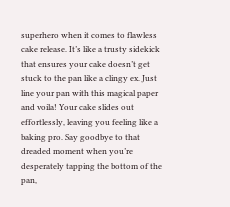superhero when it comes to flawless cake release. It’s like a trusty sidekick that ensures your cake doesn’t get stuck to the pan like a clingy ex. Just line your pan with this magical paper and voila! Your cake slides out effortlessly, leaving you feeling like a baking pro. Say goodbye to that dreaded moment when you’re desperately tapping the bottom of the pan,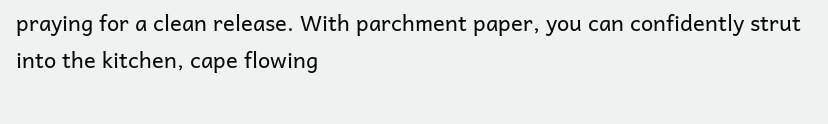praying for a clean release. With parchment paper, you can confidently strut into the kitchen, cape flowing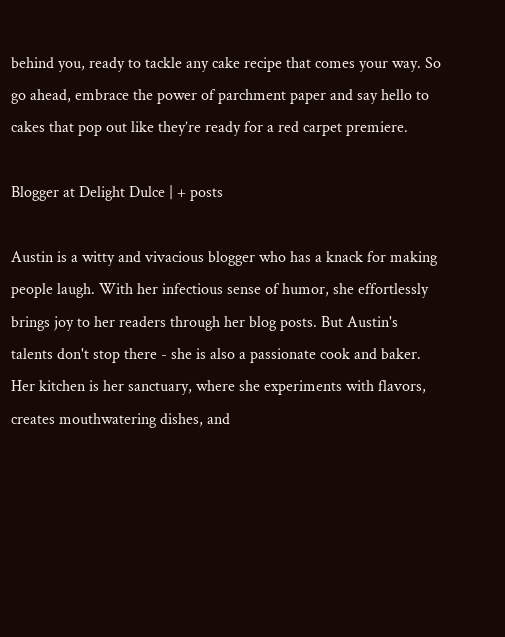behind you, ready to tackle any cake recipe that comes your way. So go ahead, embrace the power of parchment paper and say hello to cakes that pop out like they’re ready for a red carpet premiere.

Blogger at Delight Dulce | + posts

Austin is a witty and vivacious blogger who has a knack for making people laugh. With her infectious sense of humor, she effortlessly brings joy to her readers through her blog posts. But Austin's talents don't stop there - she is also a passionate cook and baker. Her kitchen is her sanctuary, where she experiments with flavors, creates mouthwatering dishes, and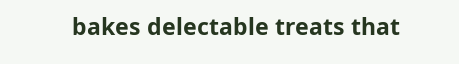bakes delectable treats that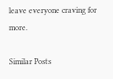leave everyone craving for more.

Similar Posts